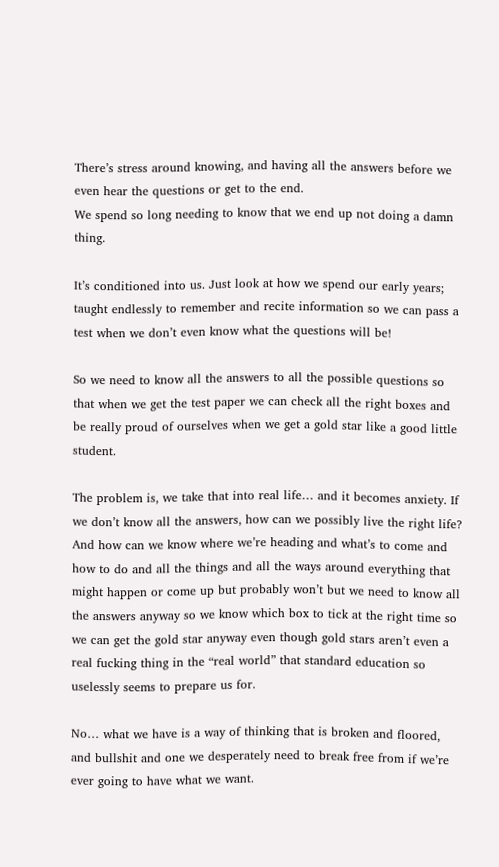There’s stress around knowing, and having all the answers before we even hear the questions or get to the end.
We spend so long needing to know that we end up not doing a damn thing.

It’s conditioned into us. Just look at how we spend our early years; taught endlessly to remember and recite information so we can pass a test when we don’t even know what the questions will be!

So we need to know all the answers to all the possible questions so that when we get the test paper we can check all the right boxes and be really proud of ourselves when we get a gold star like a good little student.

The problem is, we take that into real life… and it becomes anxiety. If we don’t know all the answers, how can we possibly live the right life? And how can we know where we’re heading and what’s to come and how to do and all the things and all the ways around everything that might happen or come up but probably won’t but we need to know all the answers anyway so we know which box to tick at the right time so we can get the gold star anyway even though gold stars aren’t even a real fucking thing in the “real world” that standard education so uselessly seems to prepare us for.

No… what we have is a way of thinking that is broken and floored, and bullshit and one we desperately need to break free from if we’re ever going to have what we want.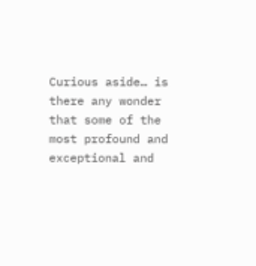Curious aside… is there any wonder that some of the most profound and exceptional and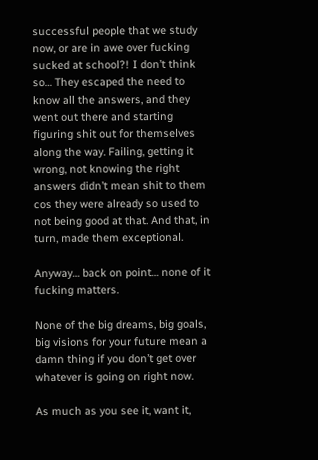successful people that we study now, or are in awe over fucking sucked at school?! I don’t think so… They escaped the need to know all the answers, and they went out there and starting figuring shit out for themselves along the way. Failing, getting it wrong, not knowing the right answers didn’t mean shit to them cos they were already so used to not being good at that. And that, in turn, made them exceptional.

Anyway… back on point… none of it fucking matters.

None of the big dreams, big goals, big visions for your future mean a damn thing if you don’t get over whatever is going on right now.

As much as you see it, want it,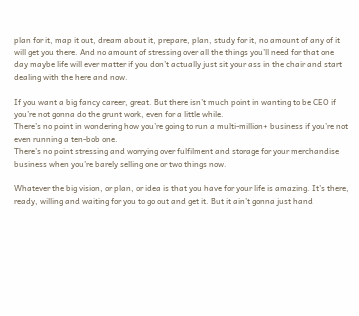plan for it, map it out, dream about it, prepare, plan, study for it, no amount of any of it will get you there. And no amount of stressing over all the things you’ll need for that one day maybe life will ever matter if you don’t actually just sit your ass in the chair and start dealing with the here and now.

If you want a big fancy career, great. But there isn’t much point in wanting to be CEO if you’re not gonna do the grunt work, even for a little while.
There’s no point in wondering how you’re going to run a multi-million+ business if you’re not even running a ten-bob one.
There’s no point stressing and worrying over fulfilment and storage for your merchandise business when you’re barely selling one or two things now.

Whatever the big vision, or plan, or idea is that you have for your life is amazing. It’s there, ready, willing and waiting for you to go out and get it. But it ain’t gonna just hand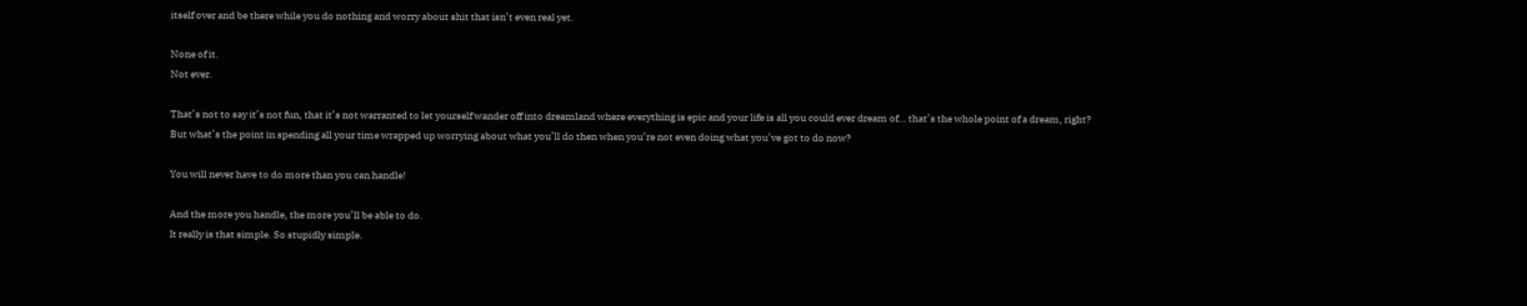itself over and be there while you do nothing and worry about shit that isn’t even real yet.

None of it.
Not ever.

That’s not to say it’s not fun, that it’s not warranted to let yourself wander off into dreamland where everything is epic and your life is all you could ever dream of… that’s the whole point of a dream, right?
But what’s the point in spending all your time wrapped up worrying about what you’ll do then when you’re not even doing what you’ve got to do now?

You will never have to do more than you can handle!

And the more you handle, the more you’ll be able to do.
It really is that simple. So stupidly simple.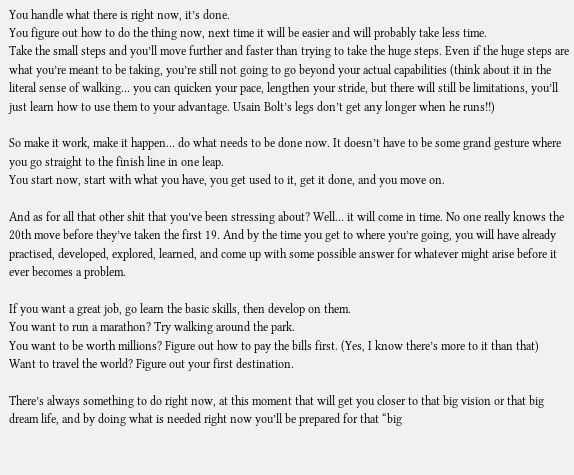You handle what there is right now, it’s done.
You figure out how to do the thing now, next time it will be easier and will probably take less time.
Take the small steps and you’ll move further and faster than trying to take the huge steps. Even if the huge steps are what you’re meant to be taking, you’re still not going to go beyond your actual capabilities (think about it in the literal sense of walking… you can quicken your pace, lengthen your stride, but there will still be limitations, you’ll just learn how to use them to your advantage. Usain Bolt’s legs don’t get any longer when he runs!!)

So make it work, make it happen… do what needs to be done now. It doesn’t have to be some grand gesture where you go straight to the finish line in one leap.
You start now, start with what you have, you get used to it, get it done, and you move on.

And as for all that other shit that you’ve been stressing about? Well… it will come in time. No one really knows the 20th move before they’ve taken the first 19. And by the time you get to where you’re going, you will have already practised, developed, explored, learned, and come up with some possible answer for whatever might arise before it ever becomes a problem.

If you want a great job, go learn the basic skills, then develop on them.
You want to run a marathon? Try walking around the park.
You want to be worth millions? Figure out how to pay the bills first. (Yes, I know there’s more to it than that)
Want to travel the world? Figure out your first destination.

There’s always something to do right now, at this moment that will get you closer to that big vision or that big dream life, and by doing what is needed right now you’ll be prepared for that “big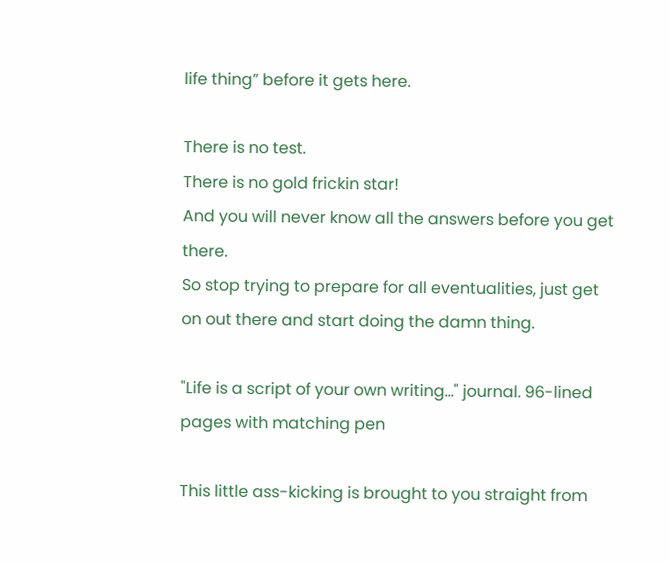life thing” before it gets here.

There is no test.
There is no gold frickin star!
And you will never know all the answers before you get there.
So stop trying to prepare for all eventualities, just get on out there and start doing the damn thing.

"Life is a script of your own writing..." journal. 96-lined pages with matching pen

This little ass-kicking is brought to you straight from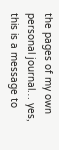the pages of my own personal journal… yes, this is a message to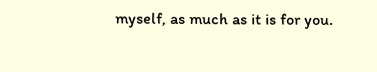myself, as much as it is for you.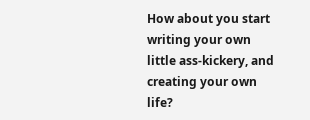How about you start writing your own little ass-kickery, and creating your own life?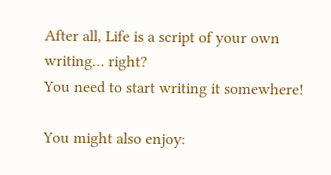After all, Life is a script of your own writing… right?
You need to start writing it somewhere!

You might also enjoy: